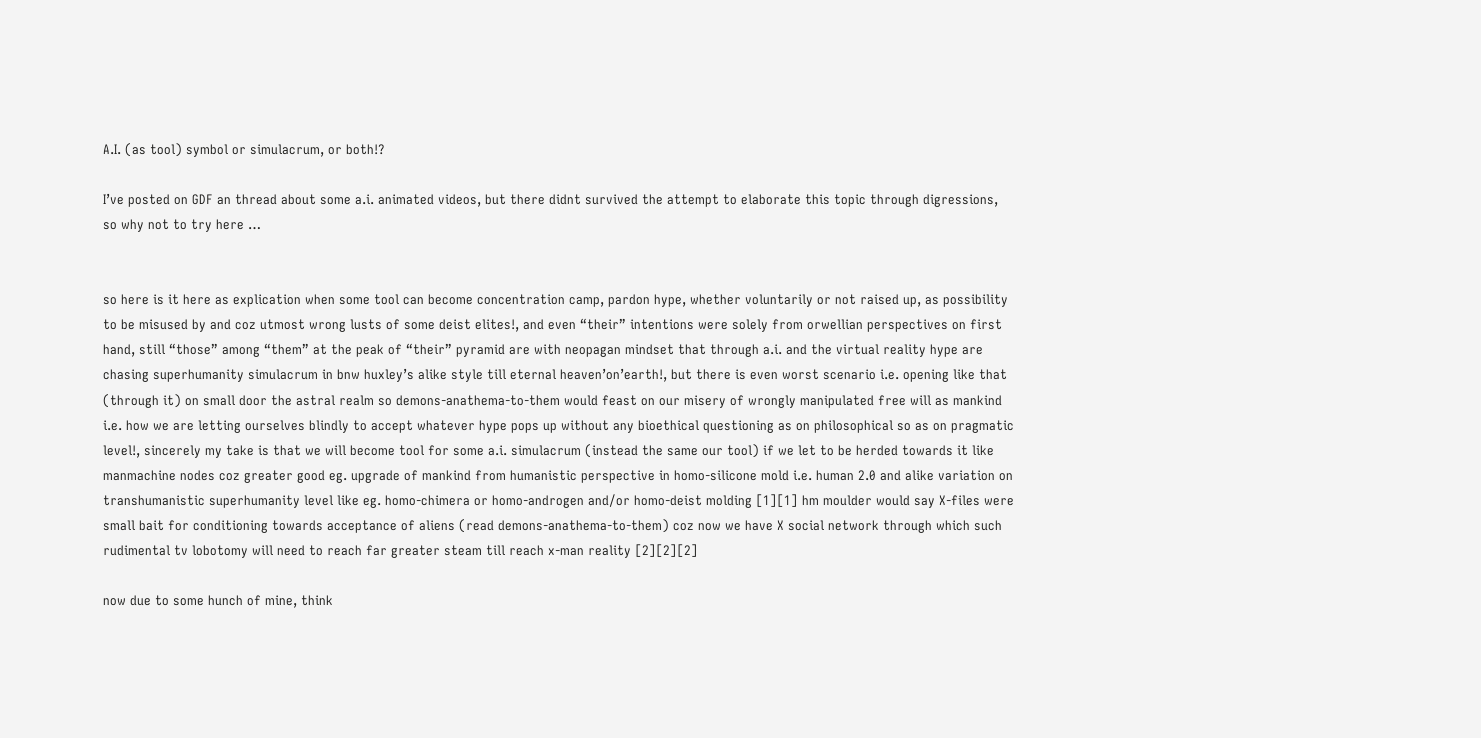A.I. (as tool) symbol or simulacrum, or both!?

I’ve posted on GDF an thread about some a.i. animated videos, but there didnt survived the attempt to elaborate this topic through digressions, so why not to try here …


so here is it here as explication when some tool can become concentration camp, pardon hype, whether voluntarily or not raised up, as possibility to be misused by and coz utmost wrong lusts of some deist elites!, and even “their” intentions were solely from orwellian perspectives on first hand, still “those” among “them” at the peak of “their” pyramid are with neopagan mindset that through a.i. and the virtual reality hype are chasing superhumanity simulacrum in bnw huxley’s alike style till eternal heaven’on’earth!, but there is even worst scenario i.e. opening like that (through it) on small door the astral realm so demons-anathema-to-them would feast on our misery of wrongly manipulated free will as mankind i.e. how we are letting ourselves blindly to accept whatever hype pops up without any bioethical questioning as on philosophical so as on pragmatic level!, sincerely my take is that we will become tool for some a.i. simulacrum (instead the same our tool) if we let to be herded towards it like manmachine nodes coz greater good eg. upgrade of mankind from humanistic perspective in homo-silicone mold i.e. human 2.0 and alike variation on transhumanistic superhumanity level like eg. homo-chimera or homo-androgen and/or homo-deist molding [1][1] hm moulder would say X-files were small bait for conditioning towards acceptance of aliens (read demons-anathema-to-them) coz now we have X social network through which such rudimental tv lobotomy will need to reach far greater steam till reach x-man reality [2][2][2]

now due to some hunch of mine, think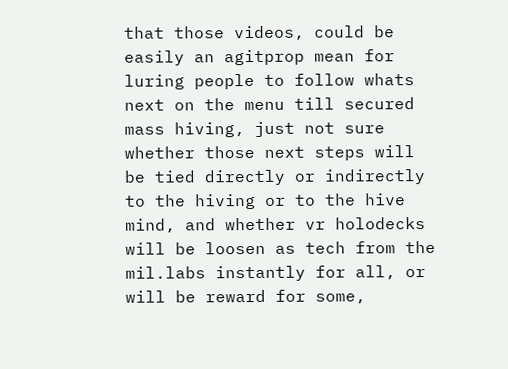that those videos, could be easily an agitprop mean for luring people to follow whats next on the menu till secured mass hiving, just not sure whether those next steps will be tied directly or indirectly to the hiving or to the hive mind, and whether vr holodecks will be loosen as tech from the mil.labs instantly for all, or will be reward for some,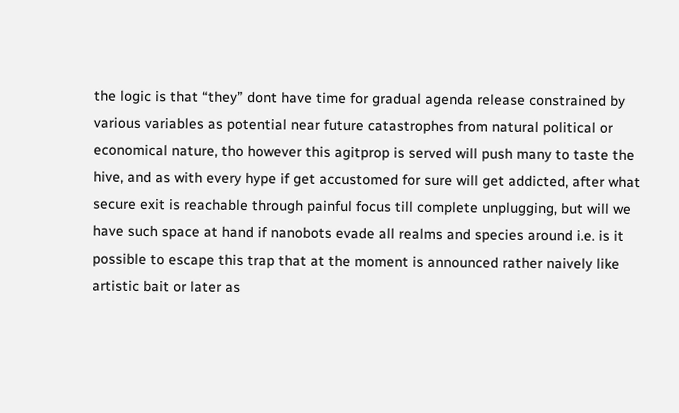the logic is that “they” dont have time for gradual agenda release constrained by various variables as potential near future catastrophes from natural political or economical nature, tho however this agitprop is served will push many to taste the hive, and as with every hype if get accustomed for sure will get addicted, after what secure exit is reachable through painful focus till complete unplugging, but will we have such space at hand if nanobots evade all realms and species around i.e. is it possible to escape this trap that at the moment is announced rather naively like artistic bait or later as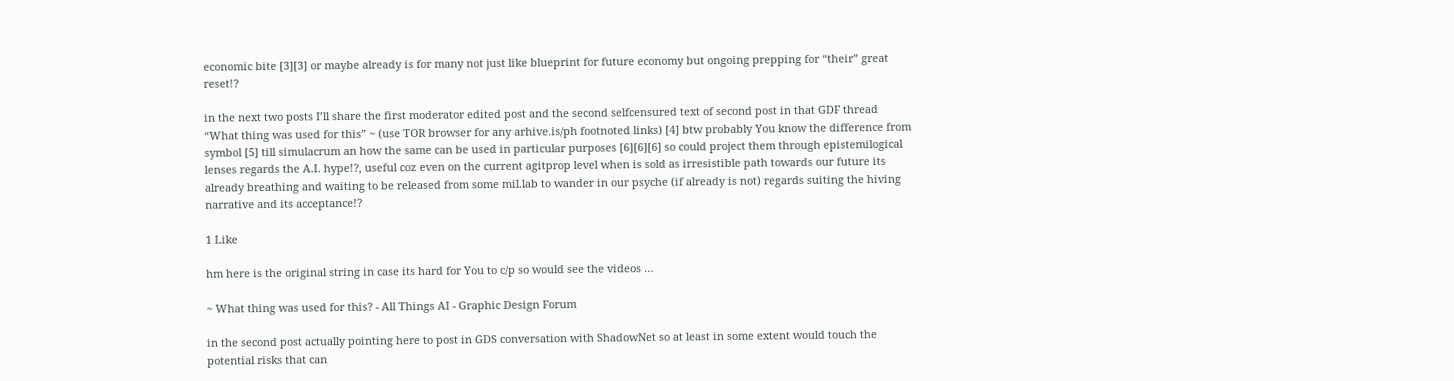economic bite [3][3] or maybe already is for many not just like blueprint for future economy but ongoing prepping for “their” great reset!?

in the next two posts I’ll share the first moderator edited post and the second selfcensured text of second post in that GDF thread “What thing was used for this” ~ (use TOR browser for any arhive.is/ph footnoted links) [4] btw probably You know the difference from symbol [5] till simulacrum an how the same can be used in particular purposes [6][6][6] so could project them through epistemilogical lenses regards the A.I. hype!?, useful coz even on the current agitprop level when is sold as irresistible path towards our future its already breathing and waiting to be released from some mil.lab to wander in our psyche (if already is not) regards suiting the hiving narrative and its acceptance!?

1 Like

hm here is the original string in case its hard for You to c/p so would see the videos …

~ What thing was used for this? - All Things AI - Graphic Design Forum

in the second post actually pointing here to post in GDS conversation with ShadowNet so at least in some extent would touch the potential risks that can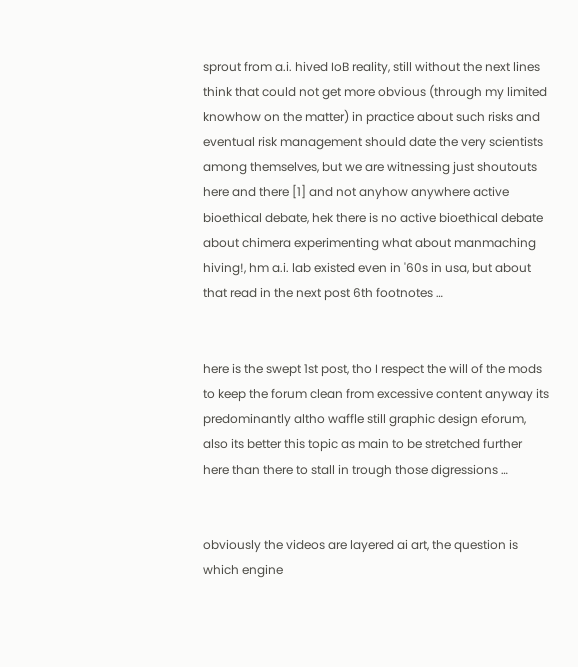sprout from a.i. hived IoB reality, still without the next lines think that could not get more obvious (through my limited knowhow on the matter) in practice about such risks and eventual risk management should date the very scientists among themselves, but we are witnessing just shoutouts here and there [1] and not anyhow anywhere active bioethical debate, hek there is no active bioethical debate about chimera experimenting what about manmaching hiving!, hm a.i. lab existed even in '60s in usa, but about that read in the next post 6th footnotes …


here is the swept 1st post, tho I respect the will of the mods to keep the forum clean from excessive content anyway its predominantly altho waffle still graphic design eforum, also its better this topic as main to be stretched further here than there to stall in trough those digressions …


obviously the videos are layered ai art, the question is which engine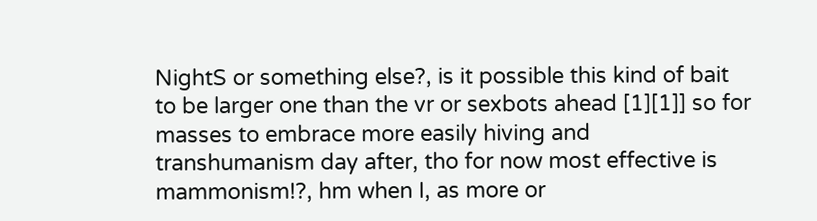NightS or something else?, is it possible this kind of bait to be larger one than the vr or sexbots ahead [1][1]] so for masses to embrace more easily hiving and transhumanism day after, tho for now most effective is mammonism!?, hm when I, as more or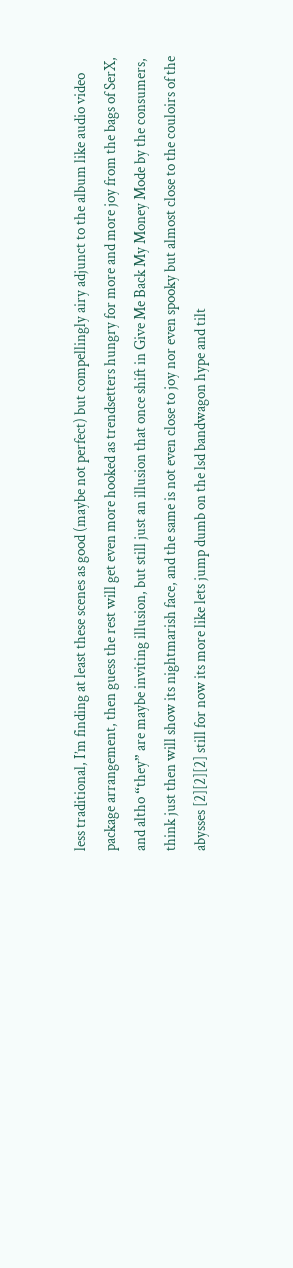less traditional, I’m finding at least these scenes as good (maybe not perfect) but compellingly airy adjunct to the album like audio video package arrangement, then guess the rest will get even more hooked as trendsetters hungry for more and more joy from the bags of SerX, and altho “they” are maybe inviting illusion, but still just an illusion that once shift in Give Me Back My Money Mode by the consumers, think just then will show its nightmarish face, and the same is not even close to joy nor even spooky but almost close to the couloirs of the abysses [2][2][2] still for now its more like lets jump dumb on the lsd bandwagon hype and tilt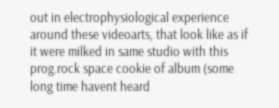out in electrophysiological experience around these videoarts, that look like as if it were milked in same studio with this prog.rock space cookie of album (some long time havent heard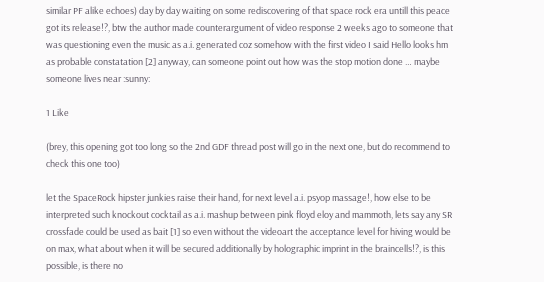similar PF alike echoes) day by day waiting on some rediscovering of that space rock era untill this peace got its release!?, btw the author made counterargument of video response 2 weeks ago to someone that was questioning even the music as a.i. generated coz somehow with the first video I said Hello looks hm as probable constatation [2] anyway, can someone point out how was the stop motion done … maybe someone lives near :sunny:

1 Like

(brey, this opening got too long so the 2nd GDF thread post will go in the next one, but do recommend to check this one too)

let the SpaceRock hipster junkies raise their hand, for next level a.i. psyop massage!, how else to be interpreted such knockout cocktail as a.i. mashup between pink floyd eloy and mammoth, lets say any SR crossfade could be used as bait [1] so even without the videoart the acceptance level for hiving would be on max, what about when it will be secured additionally by holographic imprint in the braincells!?, is this possible, is there no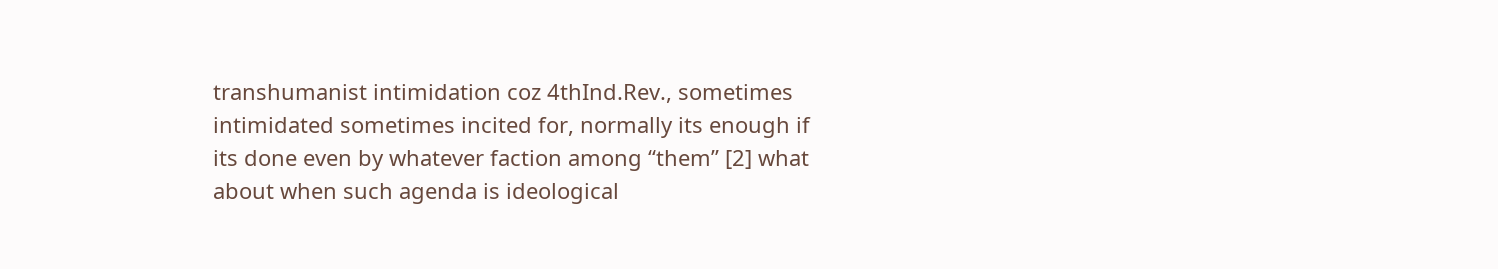transhumanist intimidation coz 4thInd.Rev., sometimes intimidated sometimes incited for, normally its enough if its done even by whatever faction among “them” [2] what about when such agenda is ideological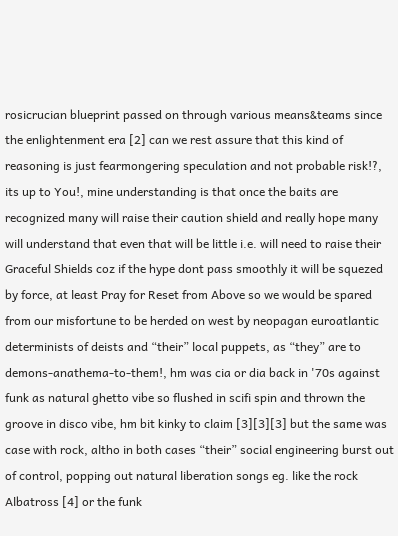rosicrucian blueprint passed on through various means&teams since the enlightenment era [2] can we rest assure that this kind of reasoning is just fearmongering speculation and not probable risk!?, its up to You!, mine understanding is that once the baits are recognized many will raise their caution shield and really hope many will understand that even that will be little i.e. will need to raise their Graceful Shields coz if the hype dont pass smoothly it will be squezed by force, at least Pray for Reset from Above so we would be spared from our misfortune to be herded on west by neopagan euroatlantic determinists of deists and “their” local puppets, as “they” are to demons-anathema-to-them!, hm was cia or dia back in '70s against funk as natural ghetto vibe so flushed in scifi spin and thrown the groove in disco vibe, hm bit kinky to claim [3][3][3] but the same was case with rock, altho in both cases “their” social engineering burst out of control, popping out natural liberation songs eg. like the rock Albatross [4] or the funk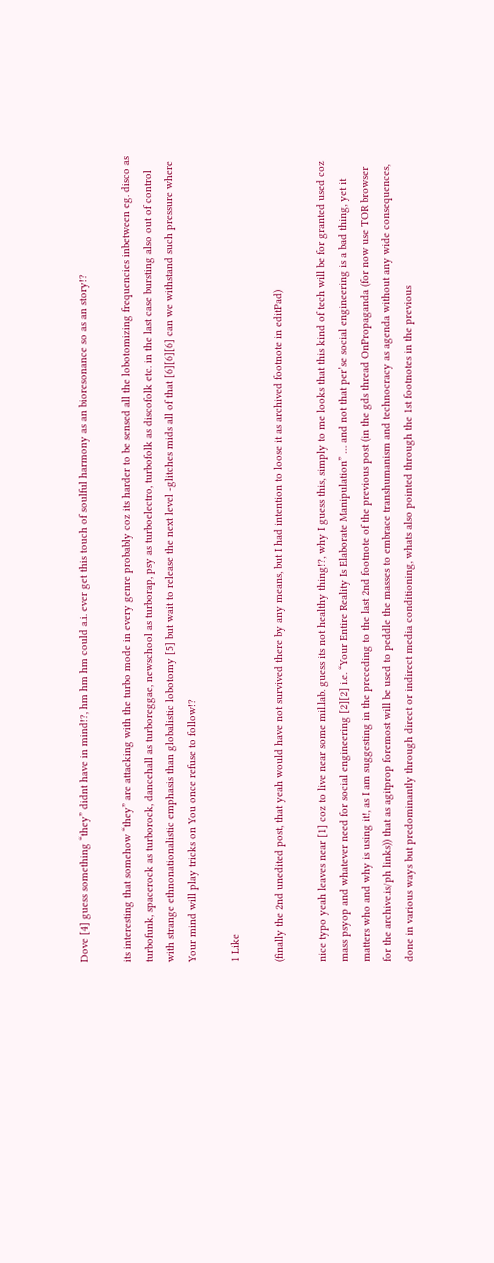Dove [4] guess something “they” didnt have in mind!?, hm hm hm could a.i. ever get this touch of soulful harmony as an bioresonance so as an story!?

its interesting that somehow “they” are attacking with the turbo mode in every genre probably coz its harder to be sensed all the lobotomizing frequencies inbetween eg. disco as turbofunk, spacerock as turborock, dancehall as turboreggae, newschool as turborap, psy as turboelectro, turbofolk as discofolk etc. in the last case bursting also out of control with strange ethnonationalistic emphasis than globalistic lobotomy [5] but wait to release the next level -glitches mids all of that [6][6][6] can we withstand such pressure where Your mind will play tricks on You once refuse to follow!?

1 Like

(finally the 2nd unedited post, that yeah would have not survived there by any means, but I had intention to loose it as archived footnote in editPad)

nice typo yeah leaves near [1] coz to live near some mil.lab. guess its not healthy thing!?, why I guess this, simply to me looks that this kind of tech will be for granted used coz mass psyop and whatever need for social engineering [2][2] i.e. “Your Entire Reality Is Elaborate Manipulation” … and not that per’se social engineering is a bad thing, yet it matters who and why is using it!, as I am suggesting in the preceding to the last 2nd footnote of the previous post (in the gds thread OnPropaganda (for now use TOR browser for the archive.is/ph links)) that as agitprop foremost will be used to peddle the masses to embrace transhumanism and technocracy as agenda without any wide consequences, done in various ways but predominantly through direct or indirect media conditioning, whats also pointed through the 1st footnotes in the previous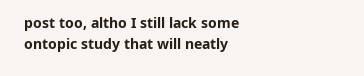post too, altho I still lack some ontopic study that will neatly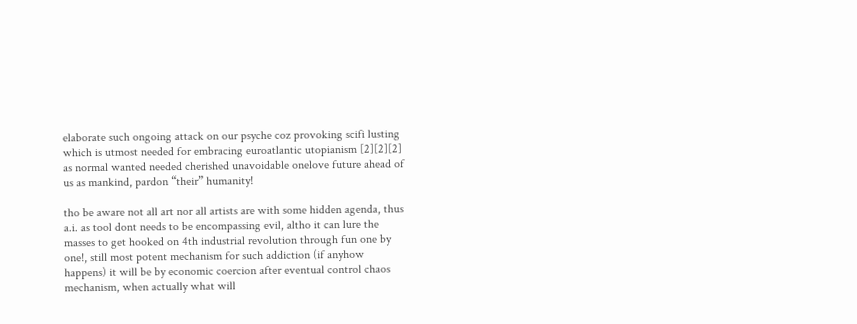elaborate such ongoing attack on our psyche coz provoking scifi lusting which is utmost needed for embracing euroatlantic utopianism [2][2][2] as normal wanted needed cherished unavoidable onelove future ahead of us as mankind, pardon “their” humanity!

tho be aware not all art nor all artists are with some hidden agenda, thus a.i. as tool dont needs to be encompassing evil, altho it can lure the masses to get hooked on 4th industrial revolution through fun one by one!, still most potent mechanism for such addiction (if anyhow happens) it will be by economic coercion after eventual control chaos mechanism, when actually what will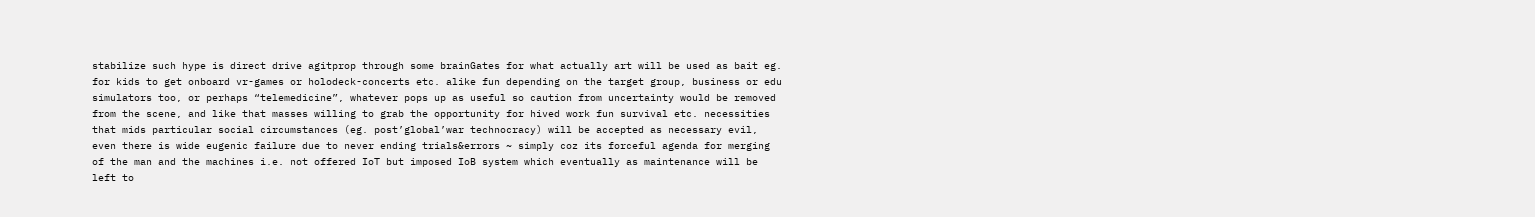stabilize such hype is direct drive agitprop through some brainGates for what actually art will be used as bait eg. for kids to get onboard vr-games or holodeck-concerts etc. alike fun depending on the target group, business or edu simulators too, or perhaps “telemedicine”, whatever pops up as useful so caution from uncertainty would be removed from the scene, and like that masses willing to grab the opportunity for hived work fun survival etc. necessities that mids particular social circumstances (eg. post’global’war technocracy) will be accepted as necessary evil, even there is wide eugenic failure due to never ending trials&errors ~ simply coz its forceful agenda for merging of the man and the machines i.e. not offered IoT but imposed IoB system which eventually as maintenance will be left to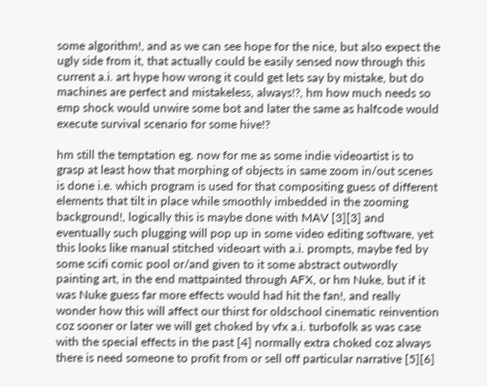some algorithm!, and as we can see hope for the nice, but also expect the ugly side from it, that actually could be easily sensed now through this current a.i. art hype how wrong it could get lets say by mistake, but do machines are perfect and mistakeless, always!?, hm how much needs so emp shock would unwire some bot and later the same as halfcode would execute survival scenario for some hive!?

hm still the temptation eg. now for me as some indie videoartist is to grasp at least how that morphing of objects in same zoom in/out scenes is done i.e. which program is used for that compositing guess of different elements that tilt in place while smoothly imbedded in the zooming background!, logically this is maybe done with MAV [3][3] and eventually such plugging will pop up in some video editing software, yet this looks like manual stitched videoart with a.i. prompts, maybe fed by some scifi comic pool or/and given to it some abstract outwordly painting art, in the end mattpainted through AFX, or hm Nuke, but if it was Nuke guess far more effects would had hit the fan!, and really wonder how this will affect our thirst for oldschool cinematic reinvention coz sooner or later we will get choked by vfx a.i. turbofolk as was case with the special effects in the past [4] normally extra choked coz always there is need someone to profit from or sell off particular narrative [5][6]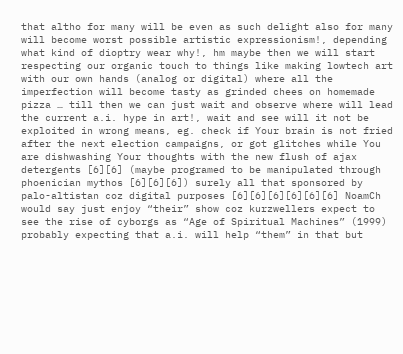that altho for many will be even as such delight also for many will become worst possible artistic expressionism!, depending what kind of dioptry wear why!, hm maybe then we will start respecting our organic touch to things like making lowtech art with our own hands (analog or digital) where all the imperfection will become tasty as grinded chees on homemade pizza … till then we can just wait and observe where will lead the current a.i. hype in art!, wait and see will it not be exploited in wrong means, eg. check if Your brain is not fried after the next election campaigns, or got glitches while You are dishwashing Your thoughts with the new flush of ajax detergents [6][6] (maybe programed to be manipulated through phoenician mythos [6][6][6]) surely all that sponsored by palo-altistan coz digital purposes [6][6][6][6][6][6] NoamCh would say just enjoy “their” show coz kurzwellers expect to see the rise of cyborgs as “Age of Spiritual Machines” (1999) probably expecting that a.i. will help “them” in that but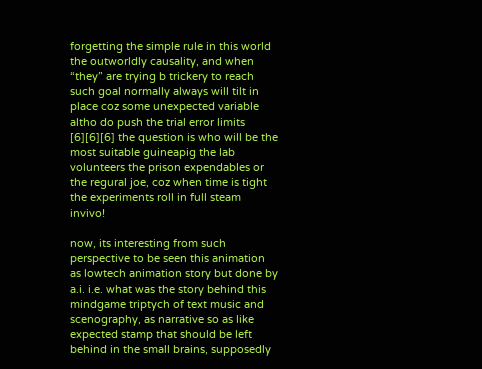forgetting the simple rule in this world the outworldly causality, and when “they” are trying b trickery to reach such goal normally always will tilt in place coz some unexpected variable altho do push the trial error limits [6][6][6] the question is who will be the most suitable guineapig the lab volunteers the prison expendables or the regural joe, coz when time is tight the experiments roll in full steam invivo!

now, its interesting from such perspective to be seen this animation as lowtech animation story but done by a.i. i.e. what was the story behind this mindgame triptych of text music and scenography, as narrative so as like expected stamp that should be left behind in the small brains, supposedly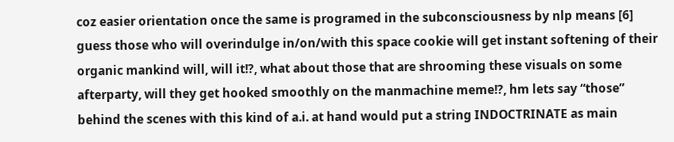coz easier orientation once the same is programed in the subconsciousness by nlp means [6] guess those who will overindulge in/on/with this space cookie will get instant softening of their organic mankind will, will it!?, what about those that are shrooming these visuals on some afterparty, will they get hooked smoothly on the manmachine meme!?, hm lets say “those” behind the scenes with this kind of a.i. at hand would put a string INDOCTRINATE as main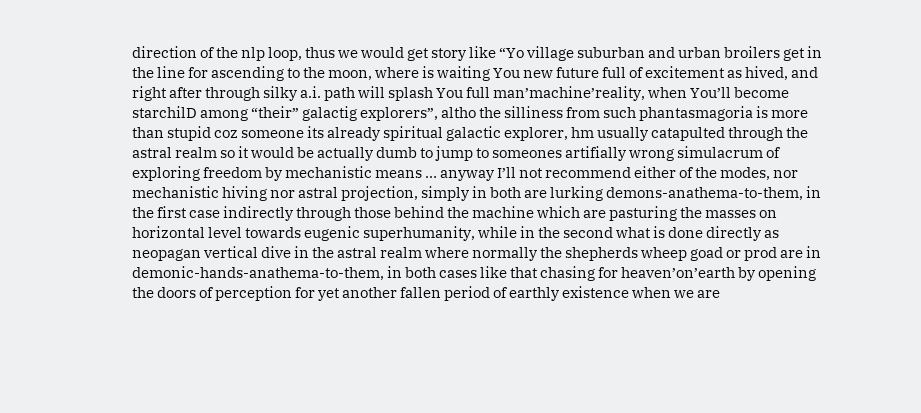direction of the nlp loop, thus we would get story like “Yo village suburban and urban broilers get in the line for ascending to the moon, where is waiting You new future full of excitement as hived, and right after through silky a.i. path will splash You full man’machine’reality, when You’ll become starchilD among “their” galactig explorers”, altho the silliness from such phantasmagoria is more than stupid coz someone its already spiritual galactic explorer, hm usually catapulted through the astral realm so it would be actually dumb to jump to someones artifially wrong simulacrum of exploring freedom by mechanistic means … anyway I’ll not recommend either of the modes, nor mechanistic hiving nor astral projection, simply in both are lurking demons-anathema-to-them, in the first case indirectly through those behind the machine which are pasturing the masses on horizontal level towards eugenic superhumanity, while in the second what is done directly as neopagan vertical dive in the astral realm where normally the shepherds wheep goad or prod are in demonic-hands-anathema-to-them, in both cases like that chasing for heaven’on’earth by opening the doors of perception for yet another fallen period of earthly existence when we are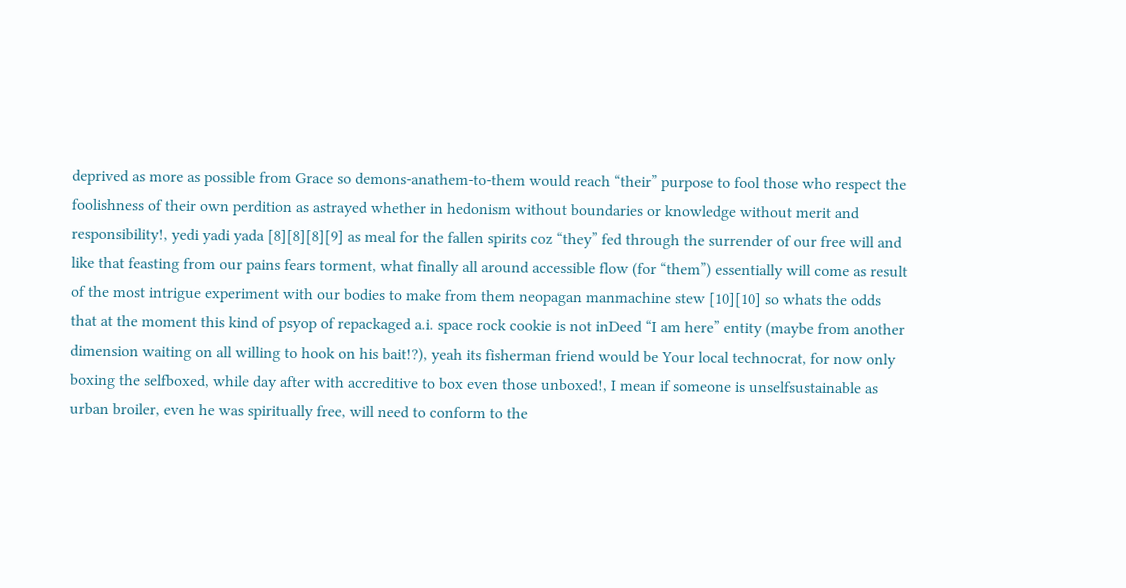deprived as more as possible from Grace so demons-anathem-to-them would reach “their” purpose to fool those who respect the foolishness of their own perdition as astrayed whether in hedonism without boundaries or knowledge without merit and responsibility!, yedi yadi yada [8][8][8][9] as meal for the fallen spirits coz “they” fed through the surrender of our free will and like that feasting from our pains fears torment, what finally all around accessible flow (for “them”) essentially will come as result of the most intrigue experiment with our bodies to make from them neopagan manmachine stew [10][10] so whats the odds that at the moment this kind of psyop of repackaged a.i. space rock cookie is not inDeed “I am here” entity (maybe from another dimension waiting on all willing to hook on his bait!?), yeah its fisherman friend would be Your local technocrat, for now only boxing the selfboxed, while day after with accreditive to box even those unboxed!, I mean if someone is unselfsustainable as urban broiler, even he was spiritually free, will need to conform to the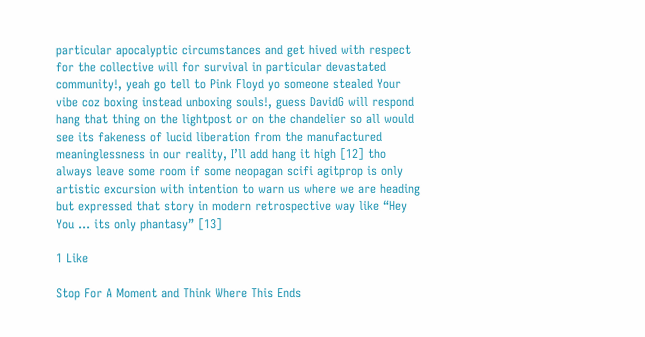particular apocalyptic circumstances and get hived with respect for the collective will for survival in particular devastated community!, yeah go tell to Pink Floyd yo someone stealed Your vibe coz boxing instead unboxing souls!, guess DavidG will respond hang that thing on the lightpost or on the chandelier so all would see its fakeness of lucid liberation from the manufactured meaninglessness in our reality, I’ll add hang it high [12] tho always leave some room if some neopagan scifi agitprop is only artistic excursion with intention to warn us where we are heading but expressed that story in modern retrospective way like “Hey You … its only phantasy” [13]

1 Like

Stop For A Moment and Think Where This Ends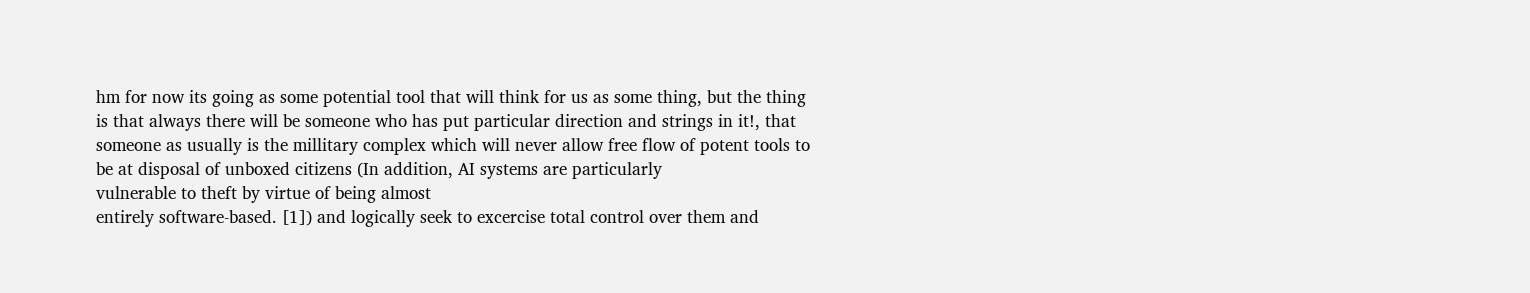hm for now its going as some potential tool that will think for us as some thing, but the thing is that always there will be someone who has put particular direction and strings in it!, that someone as usually is the millitary complex which will never allow free flow of potent tools to be at disposal of unboxed citizens (In addition, AI systems are particularly
vulnerable to theft by virtue of being almost
entirely software-based. [1]) and logically seek to excercise total control over them and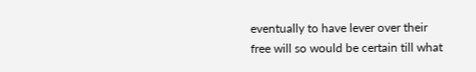eventually to have lever over their free will so would be certain till what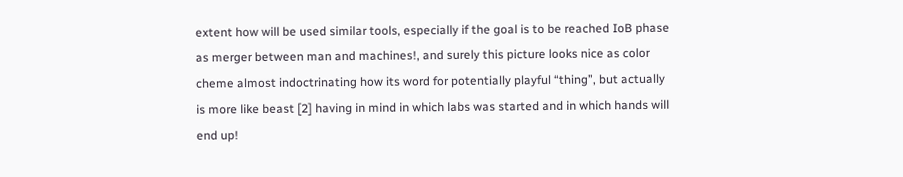extent how will be used similar tools, especially if the goal is to be reached IoB phase as merger between man and machines!, and surely this picture looks nice as color cheme almost indoctrinating how its word for potentially playful “thing”, but actually is more like beast [2] having in mind in which labs was started and in which hands will end up!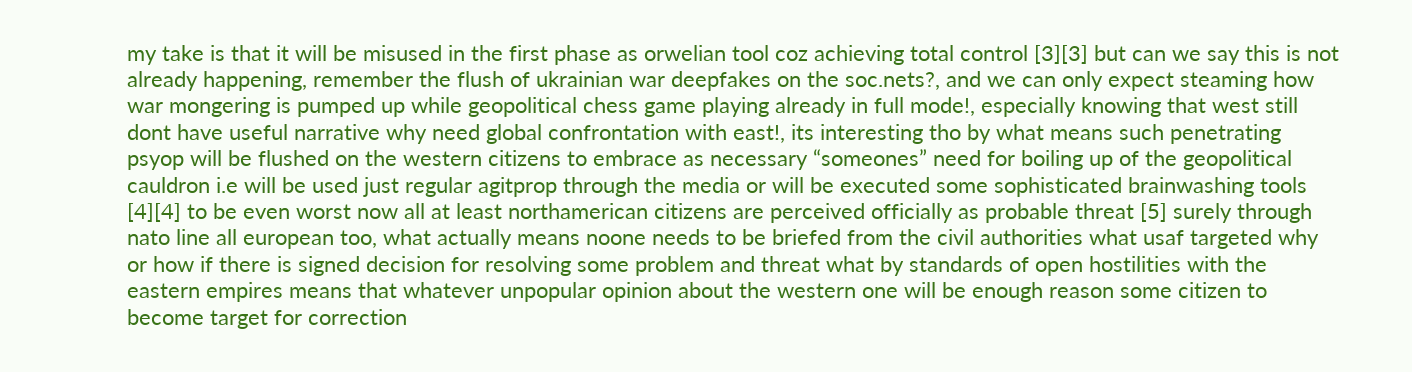my take is that it will be misused in the first phase as orwelian tool coz achieving total control [3][3] but can we say this is not already happening, remember the flush of ukrainian war deepfakes on the soc.nets?, and we can only expect steaming how war mongering is pumped up while geopolitical chess game playing already in full mode!, especially knowing that west still dont have useful narrative why need global confrontation with east!, its interesting tho by what means such penetrating psyop will be flushed on the western citizens to embrace as necessary “someones” need for boiling up of the geopolitical cauldron i.e will be used just regular agitprop through the media or will be executed some sophisticated brainwashing tools [4][4] to be even worst now all at least northamerican citizens are perceived officially as probable threat [5] surely through nato line all european too, what actually means noone needs to be briefed from the civil authorities what usaf targeted why or how if there is signed decision for resolving some problem and threat what by standards of open hostilities with the eastern empires means that whatever unpopular opinion about the western one will be enough reason some citizen to become target for correction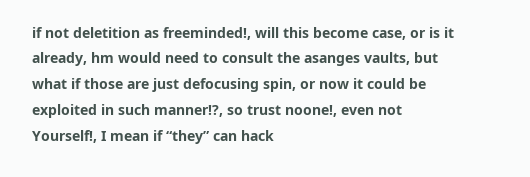if not deletition as freeminded!, will this become case, or is it already, hm would need to consult the asanges vaults, but what if those are just defocusing spin, or now it could be exploited in such manner!?, so trust noone!, even not Yourself!, I mean if “they” can hack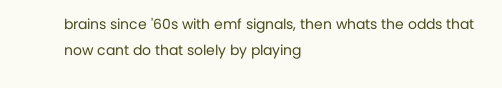brains since '60s with emf signals, then whats the odds that now cant do that solely by playing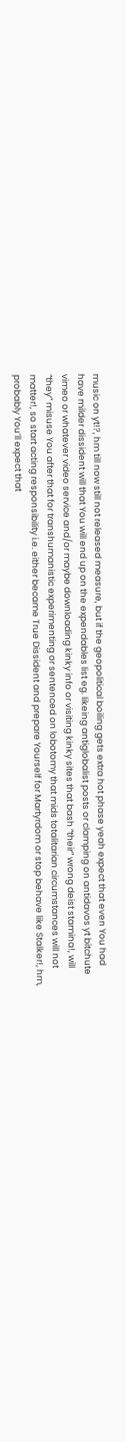music on yt!?, hm till now still not released measure, but if the geopolitical boiling gets extra hot phase yeah expect that even You had have milder dissident will that You will end up on the expendables list eg. likeing antiglobalist posts or clamping on antidavos yt bitchute vimeo or whatever video service and/or maybe downloading kinky info or visiting kinky sites that bash “their” wrong deist stamina!, will “they” misuse You after that for transhumanistic experimenting or sentenced on lobotomy that mids totalitarian circumstances will not matter!, so start acting responsibility i.e. either became True Dissident and prepare Yourself for Martyrdom or stop behave like Stalker!, hm, probably You’ll expect that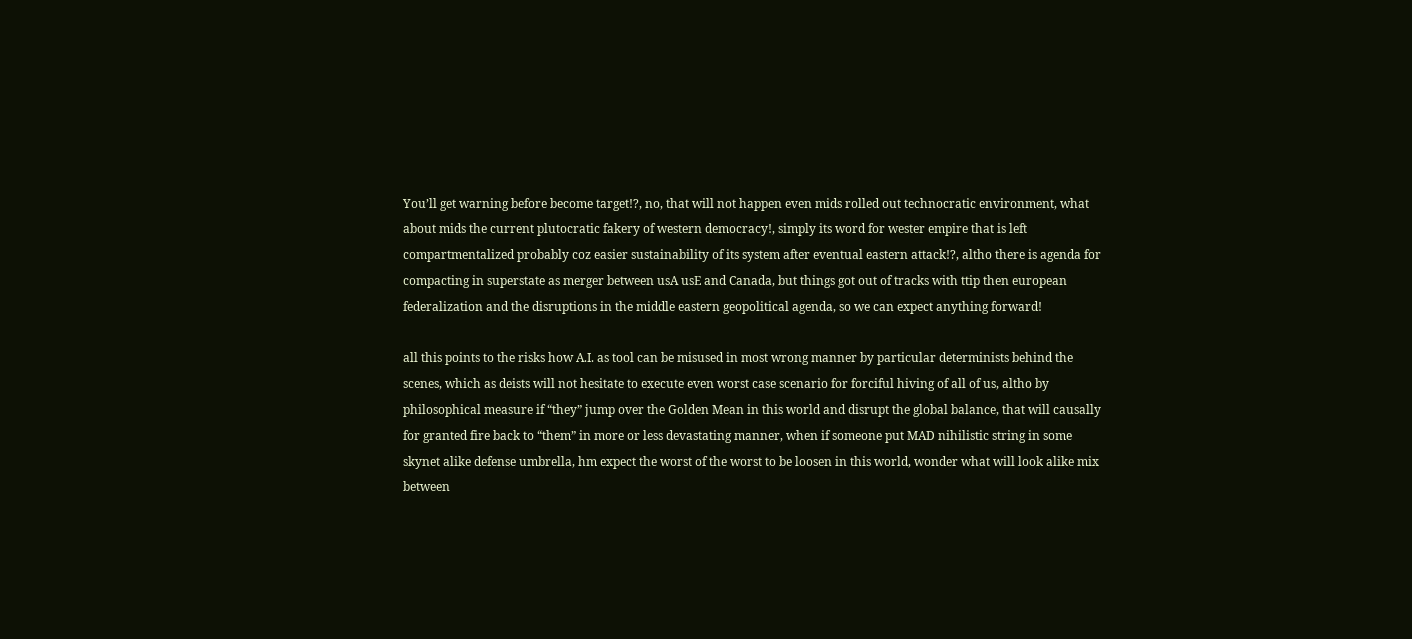You’ll get warning before become target!?, no, that will not happen even mids rolled out technocratic environment, what about mids the current plutocratic fakery of western democracy!, simply its word for wester empire that is left compartmentalized probably coz easier sustainability of its system after eventual eastern attack!?, altho there is agenda for compacting in superstate as merger between usA usE and Canada, but things got out of tracks with ttip then european federalization and the disruptions in the middle eastern geopolitical agenda, so we can expect anything forward!

all this points to the risks how A.I. as tool can be misused in most wrong manner by particular determinists behind the scenes, which as deists will not hesitate to execute even worst case scenario for forciful hiving of all of us, altho by philosophical measure if “they” jump over the Golden Mean in this world and disrupt the global balance, that will causally for granted fire back to “them” in more or less devastating manner, when if someone put MAD nihilistic string in some skynet alike defense umbrella, hm expect the worst of the worst to be loosen in this world, wonder what will look alike mix between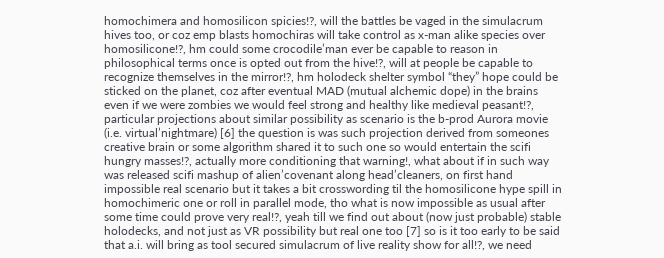homochimera and homosilicon spicies!?, will the battles be vaged in the simulacrum hives too, or coz emp blasts homochiras will take control as x-man alike species over homosilicone!?, hm could some crocodile’man ever be capable to reason in philosophical terms once is opted out from the hive!?, will at people be capable to recognize themselves in the mirror!?, hm holodeck shelter symbol “they” hope could be sticked on the planet, coz after eventual MAD (mutual alchemic dope) in the brains even if we were zombies we would feel strong and healthy like medieval peasant!?, particular projections about similar possibility as scenario is the b-prod Aurora movie (i.e. virtual’nightmare) [6] the question is was such projection derived from someones creative brain or some algorithm shared it to such one so would entertain the scifi hungry masses!?, actually more conditioning that warning!, what about if in such way was released scifi mashup of alien’covenant along head’cleaners, on first hand impossible real scenario but it takes a bit crosswording til the homosilicone hype spill in homochimeric one or roll in parallel mode, tho what is now impossible as usual after some time could prove very real!?, yeah till we find out about (now just probable) stable holodecks, and not just as VR possibility but real one too [7] so is it too early to be said that a.i. will bring as tool secured simulacrum of live reality show for all!?, we need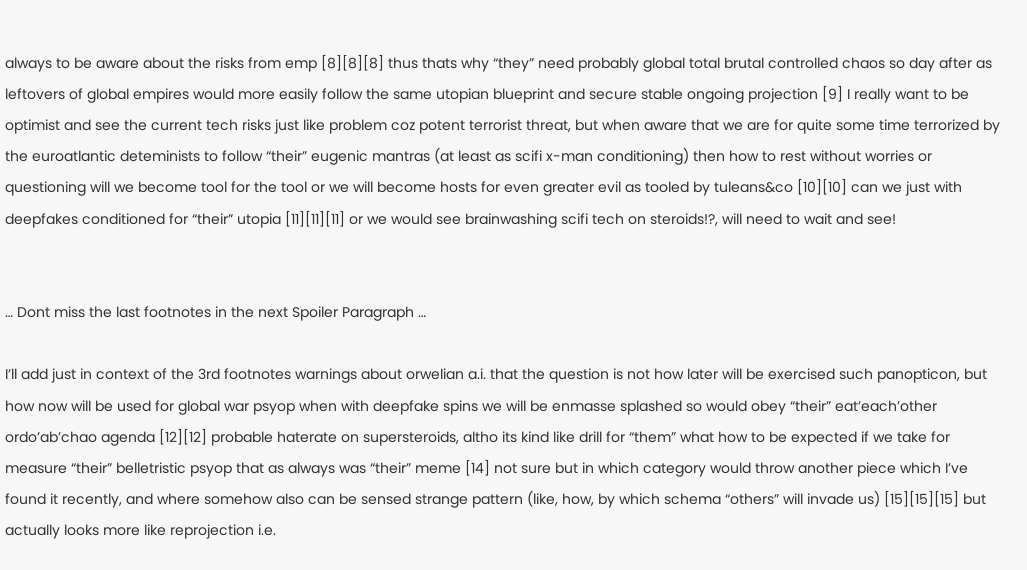always to be aware about the risks from emp [8][8][8] thus thats why “they” need probably global total brutal controlled chaos so day after as leftovers of global empires would more easily follow the same utopian blueprint and secure stable ongoing projection [9] I really want to be optimist and see the current tech risks just like problem coz potent terrorist threat, but when aware that we are for quite some time terrorized by the euroatlantic deteminists to follow “their” eugenic mantras (at least as scifi x-man conditioning) then how to rest without worries or questioning will we become tool for the tool or we will become hosts for even greater evil as tooled by tuleans&co [10][10] can we just with deepfakes conditioned for “their” utopia [11][11][11] or we would see brainwashing scifi tech on steroids!?, will need to wait and see!


… Dont miss the last footnotes in the next Spoiler Paragraph …

I’ll add just in context of the 3rd footnotes warnings about orwelian a.i. that the question is not how later will be exercised such panopticon, but how now will be used for global war psyop when with deepfake spins we will be enmasse splashed so would obey “their” eat’each’other ordo’ab’chao agenda [12][12] probable haterate on supersteroids, altho its kind like drill for “them” what how to be expected if we take for measure “their” belletristic psyop that as always was “their” meme [14] not sure but in which category would throw another piece which I’ve found it recently, and where somehow also can be sensed strange pattern (like, how, by which schema “others” will invade us) [15][15][15] but actually looks more like reprojection i.e.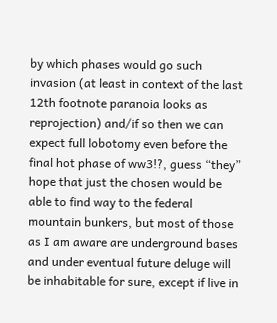by which phases would go such invasion (at least in context of the last 12th footnote paranoia looks as reprojection) and/if so then we can expect full lobotomy even before the final hot phase of ww3!?, guess “they” hope that just the chosen would be able to find way to the federal mountain bunkers, but most of those as I am aware are underground bases and under eventual future deluge will be inhabitable for sure, except if live in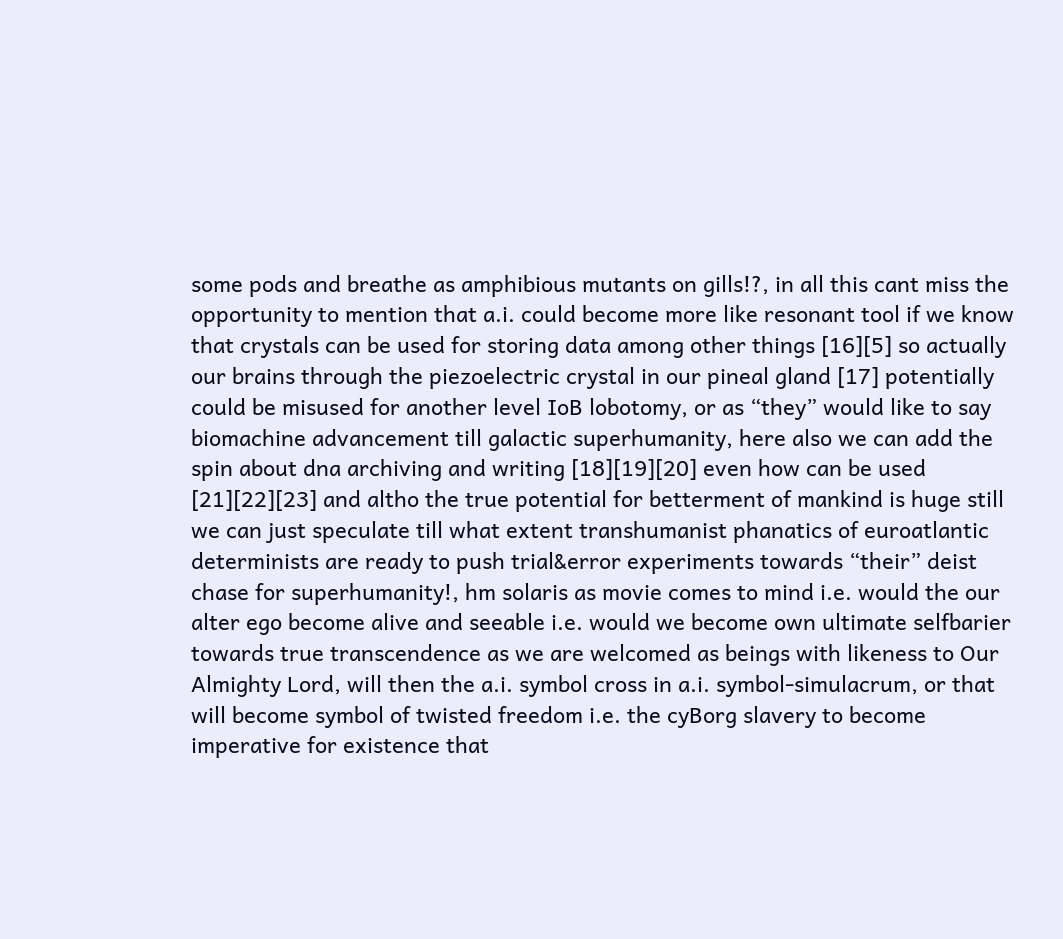some pods and breathe as amphibious mutants on gills!?, in all this cant miss the opportunity to mention that a.i. could become more like resonant tool if we know that crystals can be used for storing data among other things [16][5] so actually our brains through the piezoelectric crystal in our pineal gland [17] potentially could be misused for another level IoB lobotomy, or as “they” would like to say biomachine advancement till galactic superhumanity, here also we can add the spin about dna archiving and writing [18][19][20] even how can be used [21][22][23] and altho the true potential for betterment of mankind is huge still we can just speculate till what extent transhumanist phanatics of euroatlantic determinists are ready to push trial&error experiments towards “their” deist chase for superhumanity!, hm solaris as movie comes to mind i.e. would the our alter ego become alive and seeable i.e. would we become own ultimate selfbarier towards true transcendence as we are welcomed as beings with likeness to Our Almighty Lord, will then the a.i. symbol cross in a.i. symbol-simulacrum, or that will become symbol of twisted freedom i.e. the cyBorg slavery to become imperative for existence that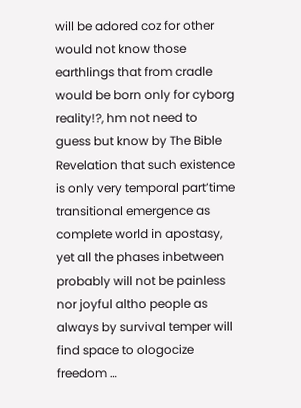will be adored coz for other would not know those earthlings that from cradle would be born only for cyborg reality!?, hm not need to guess but know by The Bible Revelation that such existence is only very temporal part’time transitional emergence as complete world in apostasy, yet all the phases inbetween probably will not be painless nor joyful altho people as always by survival temper will find space to ologocize freedom …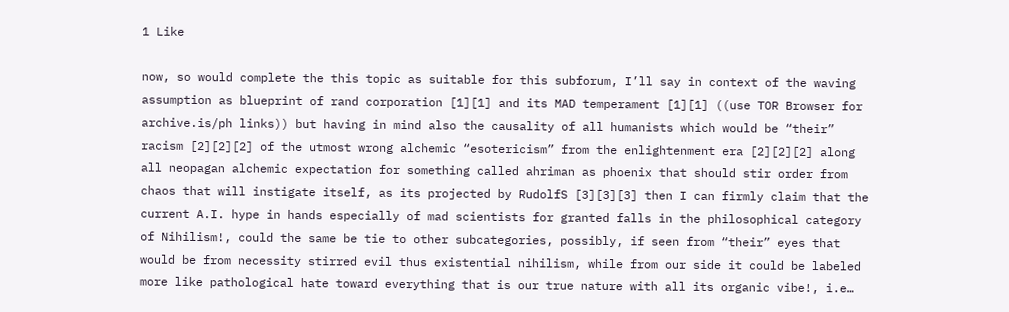1 Like

now, so would complete the this topic as suitable for this subforum, I’ll say in context of the waving assumption as blueprint of rand corporation [1][1] and its MAD temperament [1][1] ((use TOR Browser for archive.is/ph links)) but having in mind also the causality of all humanists which would be “their” racism [2][2][2] of the utmost wrong alchemic “esotericism” from the enlightenment era [2][2][2] along all neopagan alchemic expectation for something called ahriman as phoenix that should stir order from chaos that will instigate itself, as its projected by RudolfS [3][3][3] then I can firmly claim that the current A.I. hype in hands especially of mad scientists for granted falls in the philosophical category of Nihilism!, could the same be tie to other subcategories, possibly, if seen from “their” eyes that would be from necessity stirred evil thus existential nihilism, while from our side it could be labeled more like pathological hate toward everything that is our true nature with all its organic vibe!, i.e…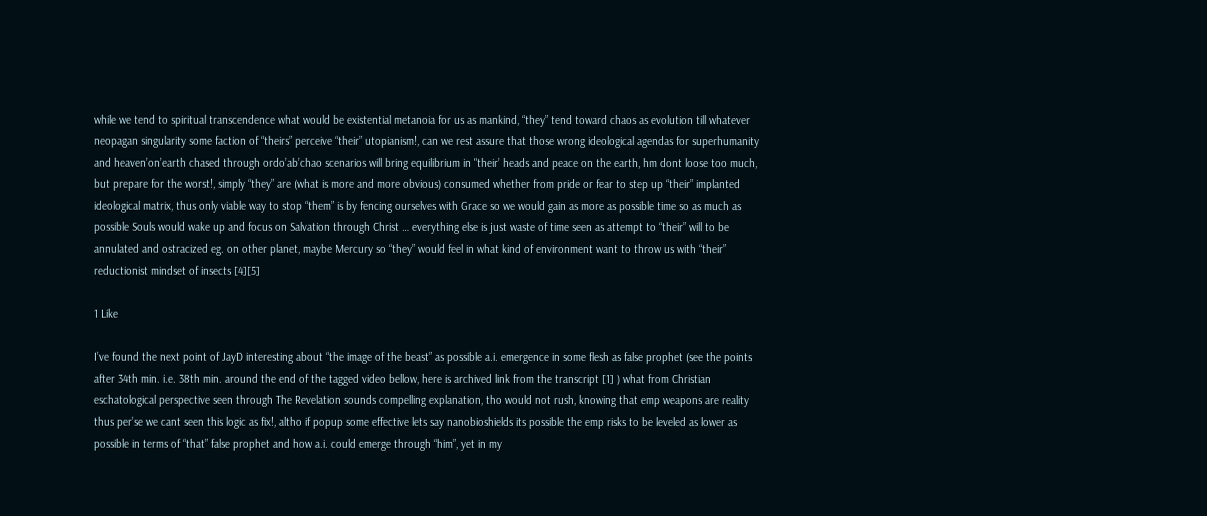while we tend to spiritual transcendence what would be existential metanoia for us as mankind, “they” tend toward chaos as evolution till whatever neopagan singularity some faction of “theirs” perceive “their” utopianism!, can we rest assure that those wrong ideological agendas for superhumanity and heaven’on’earth chased through ordo’ab’chao scenarios will bring equilibrium in "their’ heads and peace on the earth, hm dont loose too much, but prepare for the worst!, simply “they” are (what is more and more obvious) consumed whether from pride or fear to step up “their” implanted ideological matrix, thus only viable way to stop “them” is by fencing ourselves with Grace so we would gain as more as possible time so as much as possible Souls would wake up and focus on Salvation through Christ … everything else is just waste of time seen as attempt to “their” will to be annulated and ostracized eg. on other planet, maybe Mercury so “they” would feel in what kind of environment want to throw us with “their” reductionist mindset of insects [4][5]

1 Like

I’ve found the next point of JayD interesting about “the image of the beast” as possible a.i. emergence in some flesh as false prophet (see the points after 34th min. i.e. 38th min. around the end of the tagged video bellow, here is archived link from the transcript [1] ) what from Christian eschatological perspective seen through The Revelation sounds compelling explanation, tho would not rush, knowing that emp weapons are reality thus per’se we cant seen this logic as fix!, altho if popup some effective lets say nanobioshields its possible the emp risks to be leveled as lower as possible in terms of “that” false prophet and how a.i. could emerge through “him”, yet in my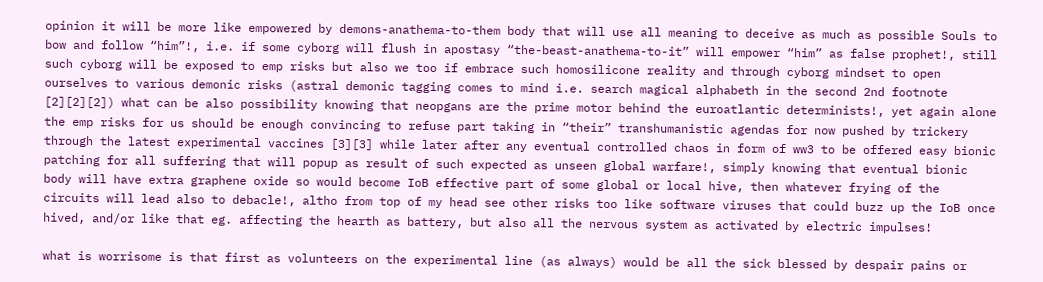opinion it will be more like empowered by demons-anathema-to-them body that will use all meaning to deceive as much as possible Souls to bow and follow “him”!, i.e. if some cyborg will flush in apostasy “the-beast-anathema-to-it” will empower “him” as false prophet!, still such cyborg will be exposed to emp risks but also we too if embrace such homosilicone reality and through cyborg mindset to open ourselves to various demonic risks (astral demonic tagging comes to mind i.e. search magical alphabeth in the second 2nd footnote [2][2][2]) what can be also possibility knowing that neopgans are the prime motor behind the euroatlantic determinists!, yet again alone the emp risks for us should be enough convincing to refuse part taking in “their” transhumanistic agendas for now pushed by trickery through the latest experimental vaccines [3][3] while later after any eventual controlled chaos in form of ww3 to be offered easy bionic patching for all suffering that will popup as result of such expected as unseen global warfare!, simply knowing that eventual bionic body will have extra graphene oxide so would become IoB effective part of some global or local hive, then whatever frying of the circuits will lead also to debacle!, altho from top of my head see other risks too like software viruses that could buzz up the IoB once hived, and/or like that eg. affecting the hearth as battery, but also all the nervous system as activated by electric impulses!

what is worrisome is that first as volunteers on the experimental line (as always) would be all the sick blessed by despair pains or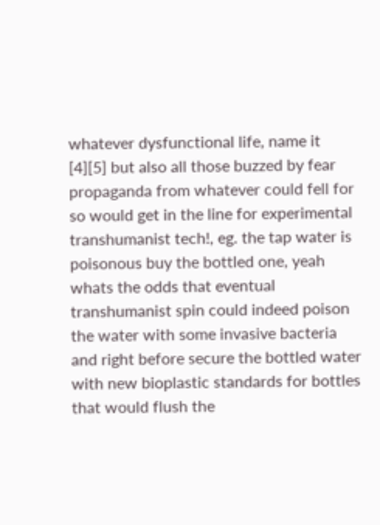whatever dysfunctional life, name it [4][5] but also all those buzzed by fear propaganda from whatever could fell for so would get in the line for experimental transhumanist tech!, eg. the tap water is poisonous buy the bottled one, yeah whats the odds that eventual transhumanist spin could indeed poison the water with some invasive bacteria and right before secure the bottled water with new bioplastic standards for bottles that would flush the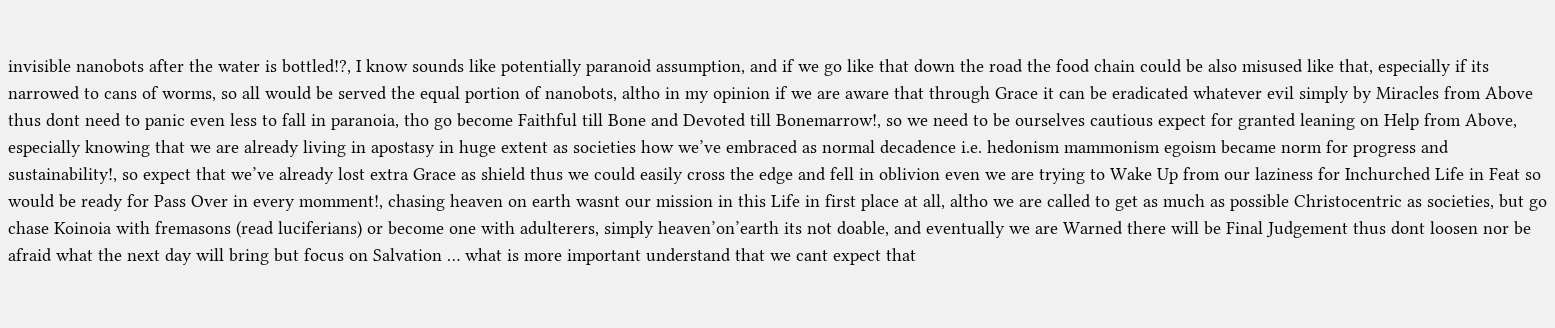invisible nanobots after the water is bottled!?, I know sounds like potentially paranoid assumption, and if we go like that down the road the food chain could be also misused like that, especially if its narrowed to cans of worms, so all would be served the equal portion of nanobots, altho in my opinion if we are aware that through Grace it can be eradicated whatever evil simply by Miracles from Above thus dont need to panic even less to fall in paranoia, tho go become Faithful till Bone and Devoted till Bonemarrow!, so we need to be ourselves cautious expect for granted leaning on Help from Above, especially knowing that we are already living in apostasy in huge extent as societies how we’ve embraced as normal decadence i.e. hedonism mammonism egoism became norm for progress and sustainability!, so expect that we’ve already lost extra Grace as shield thus we could easily cross the edge and fell in oblivion even we are trying to Wake Up from our laziness for Inchurched Life in Feat so would be ready for Pass Over in every momment!, chasing heaven on earth wasnt our mission in this Life in first place at all, altho we are called to get as much as possible Christocentric as societies, but go chase Koinoia with fremasons (read luciferians) or become one with adulterers, simply heaven’on’earth its not doable, and eventually we are Warned there will be Final Judgement thus dont loosen nor be afraid what the next day will bring but focus on Salvation … what is more important understand that we cant expect that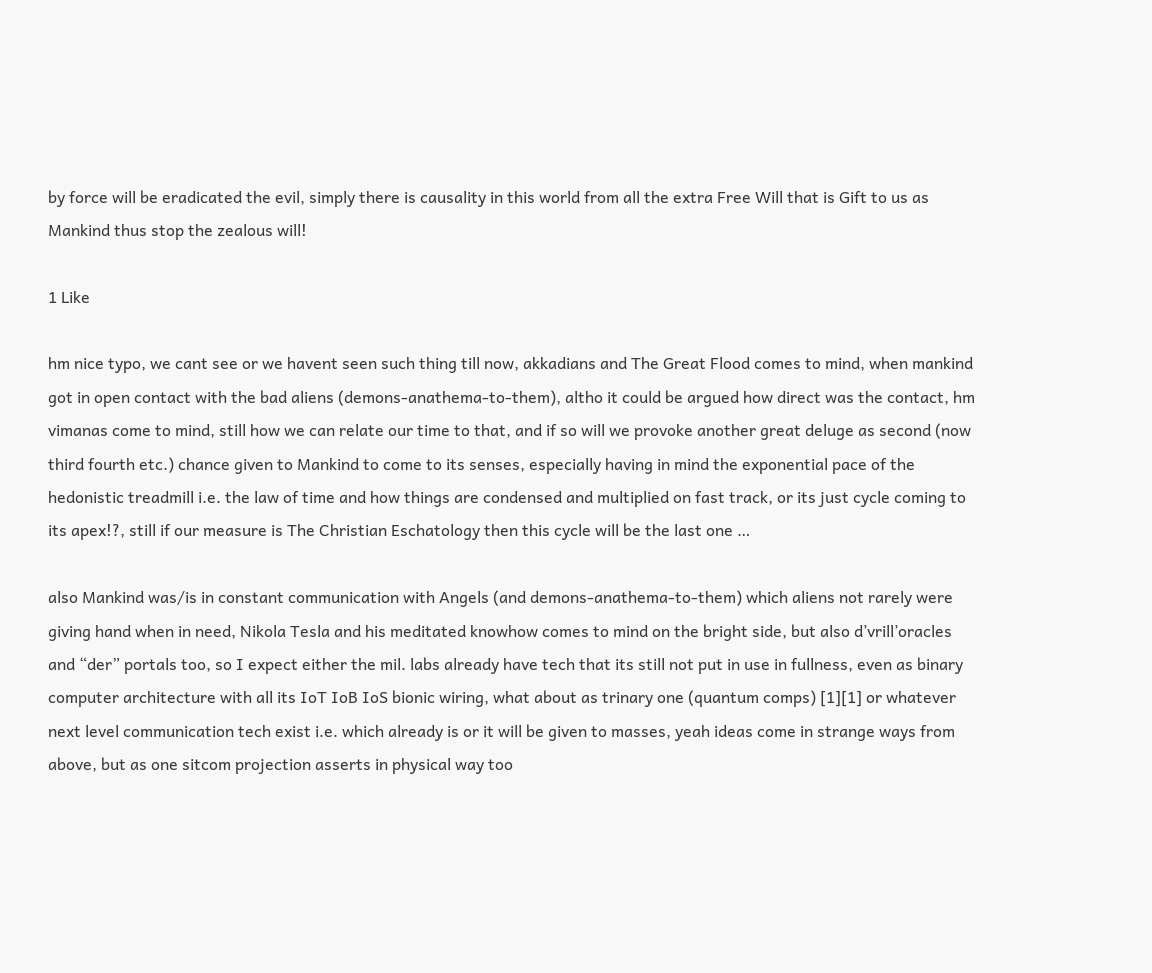by force will be eradicated the evil, simply there is causality in this world from all the extra Free Will that is Gift to us as Mankind thus stop the zealous will!

1 Like

hm nice typo, we cant see or we havent seen such thing till now, akkadians and The Great Flood comes to mind, when mankind got in open contact with the bad aliens (demons-anathema-to-them), altho it could be argued how direct was the contact, hm vimanas come to mind, still how we can relate our time to that, and if so will we provoke another great deluge as second (now third fourth etc.) chance given to Mankind to come to its senses, especially having in mind the exponential pace of the hedonistic treadmill i.e. the law of time and how things are condensed and multiplied on fast track, or its just cycle coming to its apex!?, still if our measure is The Christian Eschatology then this cycle will be the last one …

also Mankind was/is in constant communication with Angels (and demons-anathema-to-them) which aliens not rarely were giving hand when in need, Nikola Tesla and his meditated knowhow comes to mind on the bright side, but also d’vrill’oracles and “der” portals too, so I expect either the mil. labs already have tech that its still not put in use in fullness, even as binary computer architecture with all its IoT IoB IoS bionic wiring, what about as trinary one (quantum comps) [1][1] or whatever next level communication tech exist i.e. which already is or it will be given to masses, yeah ideas come in strange ways from above, but as one sitcom projection asserts in physical way too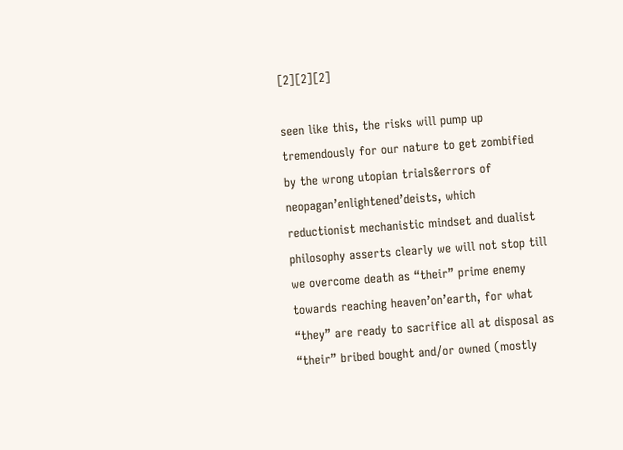[2][2][2]

seen like this, the risks will pump up tremendously for our nature to get zombified by the wrong utopian trials&errors of neopagan’enlightened’deists, which reductionist mechanistic mindset and dualist philosophy asserts clearly we will not stop till we overcome death as “their” prime enemy towards reaching heaven’on’earth, for what “they” are ready to sacrifice all at disposal as “their” bribed bought and/or owned (mostly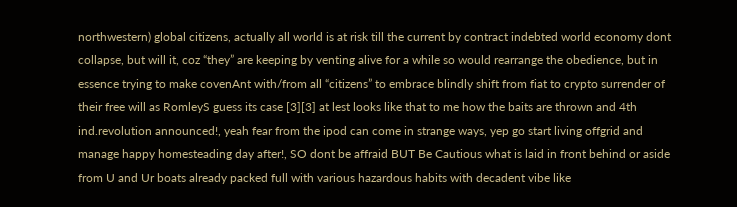northwestern) global citizens, actually all world is at risk till the current by contract indebted world economy dont collapse, but will it, coz “they” are keeping by venting alive for a while so would rearrange the obedience, but in essence trying to make covenAnt with/from all “citizens” to embrace blindly shift from fiat to crypto surrender of their free will as RomleyS guess its case [3][3] at lest looks like that to me how the baits are thrown and 4th ind.revolution announced!, yeah fear from the ipod can come in strange ways, yep go start living offgrid and manage happy homesteading day after!, SO dont be affraid BUT Be Cautious what is laid in front behind or aside from U and Ur boats already packed full with various hazardous habits with decadent vibe like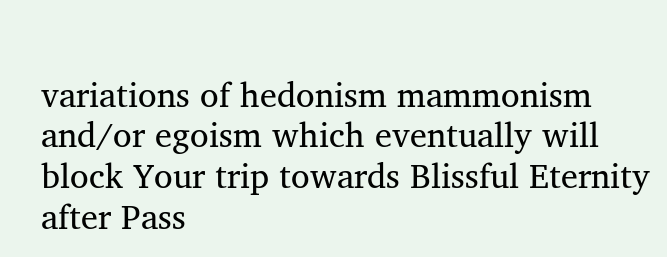variations of hedonism mammonism and/or egoism which eventually will block Your trip towards Blissful Eternity after Pass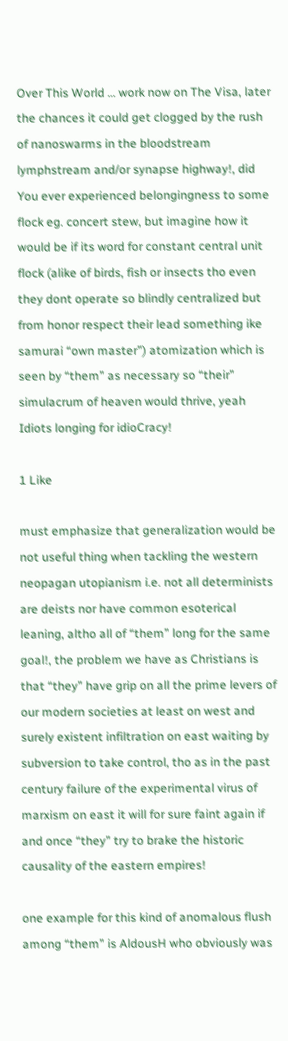Over This World … work now on The Visa, later the chances it could get clogged by the rush of nanoswarms in the bloodstream lymphstream and/or synapse highway!, did You ever experienced belongingness to some flock eg. concert stew, but imagine how it would be if its word for constant central unit flock (alike of birds, fish or insects tho even they dont operate so blindly centralized but from honor respect their lead something ike samurai “own master”) atomization which is seen by “them” as necessary so “their” simulacrum of heaven would thrive, yeah Idiots longing for idioCracy!

1 Like

must emphasize that generalization would be not useful thing when tackling the western neopagan utopianism i.e. not all determinists are deists nor have common esoterical leaning, altho all of “them” long for the same goal!, the problem we have as Christians is that “they” have grip on all the prime levers of our modern societies at least on west and surely existent infiltration on east waiting by subversion to take control, tho as in the past century failure of the experimental virus of marxism on east it will for sure faint again if and once “they” try to brake the historic causality of the eastern empires!

one example for this kind of anomalous flush among “them” is AldousH who obviously was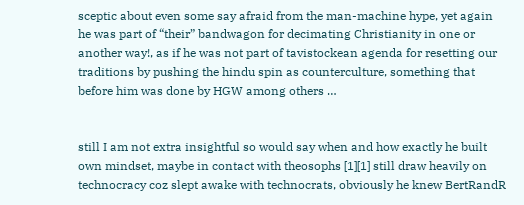sceptic about even some say afraid from the man-machine hype, yet again he was part of “their” bandwagon for decimating Christianity in one or another way!, as if he was not part of tavistockean agenda for resetting our traditions by pushing the hindu spin as counterculture, something that before him was done by HGW among others …


still I am not extra insightful so would say when and how exactly he built own mindset, maybe in contact with theosophs [1][1] still draw heavily on technocracy coz slept awake with technocrats, obviously he knew BertRandR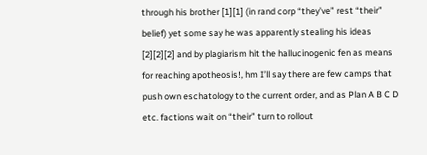through his brother [1][1] (in rand corp “they’ve” rest “their” belief) yet some say he was apparently stealing his ideas [2][2][2] and by plagiarism hit the hallucinogenic fen as means for reaching apotheosis!, hm I’ll say there are few camps that push own eschatology to the current order, and as Plan A B C D etc. factions wait on “their” turn to rollout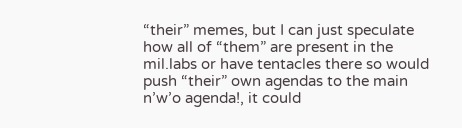“their” memes, but I can just speculate how all of “them” are present in the mil.labs or have tentacles there so would push “their” own agendas to the main n’w’o agenda!, it could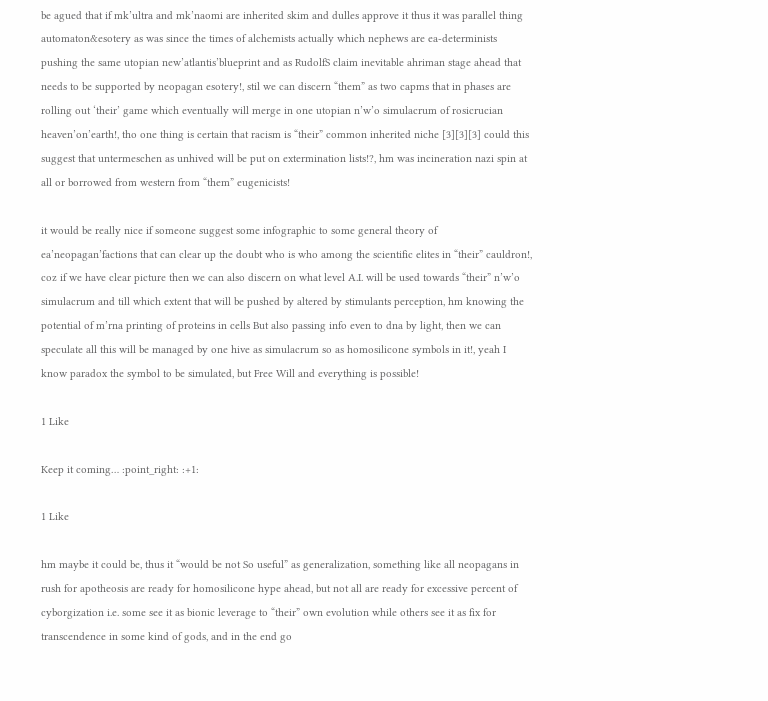be agued that if mk’ultra and mk’naomi are inherited skim and dulles approve it thus it was parallel thing automaton&esotery as was since the times of alchemists actually which nephews are ea-determinists pushing the same utopian new’atlantis’blueprint and as RudolfS claim inevitable ahriman stage ahead that needs to be supported by neopagan esotery!, stil we can discern “them” as two capms that in phases are rolling out ‘their’ game which eventually will merge in one utopian n’w’o simulacrum of rosicrucian heaven’on’earth!, tho one thing is certain that racism is “their” common inherited niche [3][3][3] could this suggest that untermeschen as unhived will be put on extermination lists!?, hm was incineration nazi spin at all or borrowed from western from “them” eugenicists!

it would be really nice if someone suggest some infographic to some general theory of ea’neopagan’factions that can clear up the doubt who is who among the scientific elites in “their” cauldron!, coz if we have clear picture then we can also discern on what level A.I. will be used towards “their” n’w’o simulacrum and till which extent that will be pushed by altered by stimulants perception, hm knowing the potential of m’rna printing of proteins in cells But also passing info even to dna by light, then we can speculate all this will be managed by one hive as simulacrum so as homosilicone symbols in it!, yeah I know paradox the symbol to be simulated, but Free Will and everything is possible!

1 Like

Keep it coming… :point_right: :+1:

1 Like

hm maybe it could be, thus it “would be not So useful” as generalization, something like all neopagans in rush for apotheosis are ready for homosilicone hype ahead, but not all are ready for excessive percent of cyborgization i.e. some see it as bionic leverage to “their” own evolution while others see it as fix for transcendence in some kind of gods, and in the end go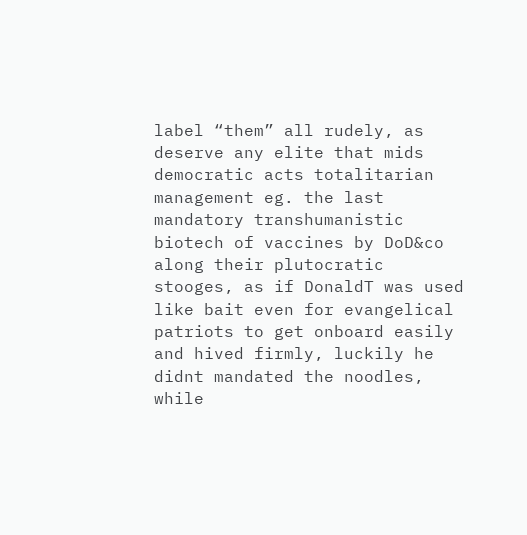label “them” all rudely, as deserve any elite that mids democratic acts totalitarian management eg. the last mandatory transhumanistic biotech of vaccines by DoD&co along their plutocratic stooges, as if DonaldT was used like bait even for evangelical patriots to get onboard easily and hived firmly, luckily he didnt mandated the noodles, while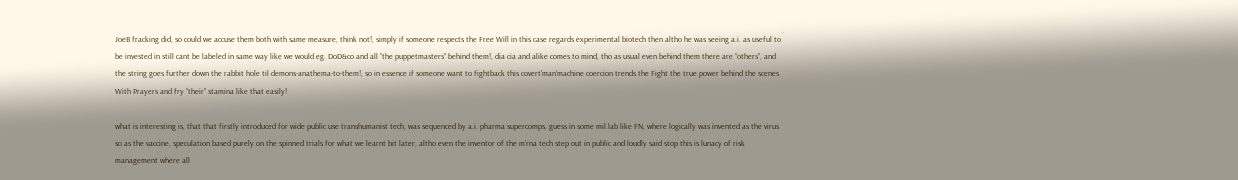JoeB fracking did, so could we accuse them both with same measure, think not!, simply if someone respects the Free Will in this case regards experimental biotech then altho he was seeing a.i. as useful to be invested in still cant be labeled in same way like we would eg. DoD&co and all “the puppetmasters” behind them!, dia cia and alike comes to mind, tho as usual even behind them there are “others”, and the string goes further down the rabbit hole til demons-anathema-to-them!, so in essence if someone want to fightback this covert’man’machine coercion trends the Fight the true power behind the scenes With Prayers and fry “their” stamina like that easily!

what is interesting is, that that firstly introduced for wide public use transhumanist tech, was sequenced by a.i. pharma supercomps, guess in some mil.lab like FN, where logically was invented as the virus so as the vaccine, speculation based purely on the spinned trials for what we learnt bit later, altho even the inventor of the m’rna tech step out in public and loudly said stop this is lunacy of risk management where all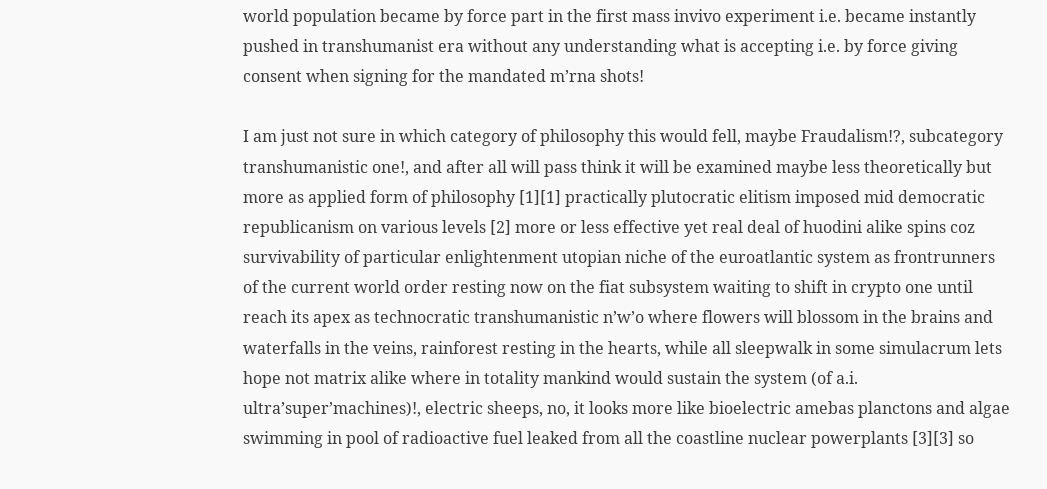world population became by force part in the first mass invivo experiment i.e. became instantly pushed in transhumanist era without any understanding what is accepting i.e. by force giving consent when signing for the mandated m’rna shots!

I am just not sure in which category of philosophy this would fell, maybe Fraudalism!?, subcategory transhumanistic one!, and after all will pass think it will be examined maybe less theoretically but more as applied form of philosophy [1][1] practically plutocratic elitism imposed mid democratic republicanism on various levels [2] more or less effective yet real deal of huodini alike spins coz survivability of particular enlightenment utopian niche of the euroatlantic system as frontrunners of the current world order resting now on the fiat subsystem waiting to shift in crypto one until reach its apex as technocratic transhumanistic n’w’o where flowers will blossom in the brains and waterfalls in the veins, rainforest resting in the hearts, while all sleepwalk in some simulacrum lets hope not matrix alike where in totality mankind would sustain the system (of a.i. ultra’super’machines)!, electric sheeps, no, it looks more like bioelectric amebas planctons and algae swimming in pool of radioactive fuel leaked from all the coastline nuclear powerplants [3][3] so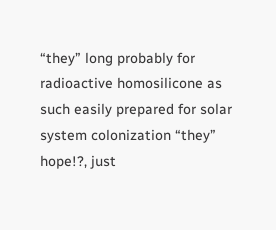“they” long probably for radioactive homosilicone as such easily prepared for solar system colonization “they” hope!?, just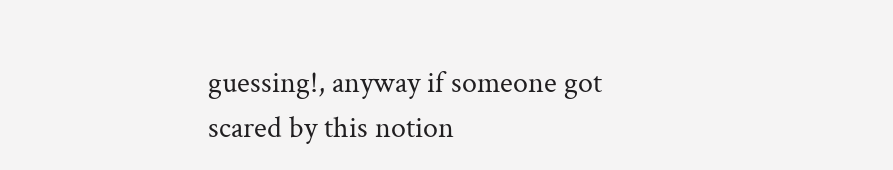guessing!, anyway if someone got scared by this notion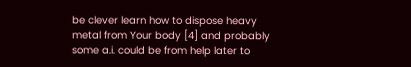be clever learn how to dispose heavy metal from Your body [4] and probably some a.i. could be from help later to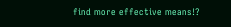find more effective means!?